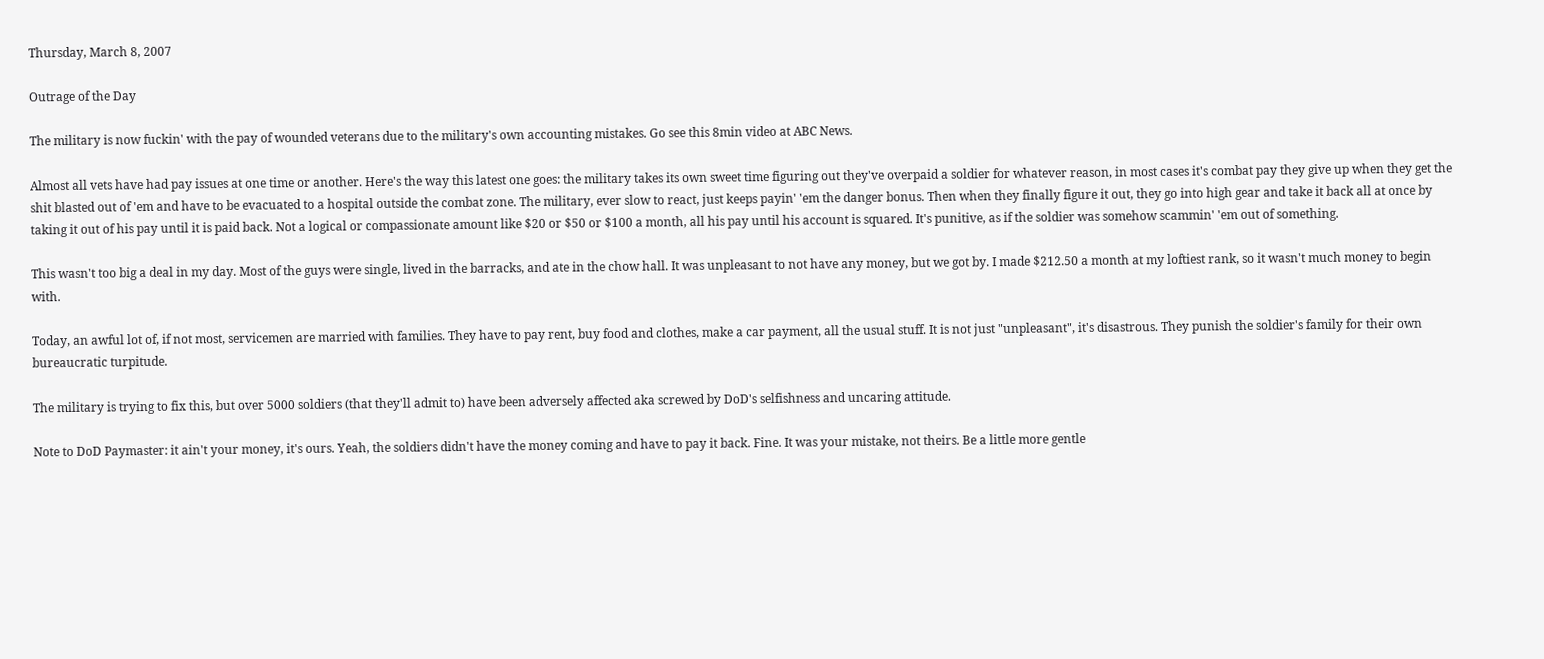Thursday, March 8, 2007

Outrage of the Day

The military is now fuckin' with the pay of wounded veterans due to the military's own accounting mistakes. Go see this 8min video at ABC News.

Almost all vets have had pay issues at one time or another. Here's the way this latest one goes: the military takes its own sweet time figuring out they've overpaid a soldier for whatever reason, in most cases it's combat pay they give up when they get the shit blasted out of 'em and have to be evacuated to a hospital outside the combat zone. The military, ever slow to react, just keeps payin' 'em the danger bonus. Then when they finally figure it out, they go into high gear and take it back all at once by taking it out of his pay until it is paid back. Not a logical or compassionate amount like $20 or $50 or $100 a month, all his pay until his account is squared. It's punitive, as if the soldier was somehow scammin' 'em out of something.

This wasn't too big a deal in my day. Most of the guys were single, lived in the barracks, and ate in the chow hall. It was unpleasant to not have any money, but we got by. I made $212.50 a month at my loftiest rank, so it wasn't much money to begin with.

Today, an awful lot of, if not most, servicemen are married with families. They have to pay rent, buy food and clothes, make a car payment, all the usual stuff. It is not just "unpleasant", it's disastrous. They punish the soldier's family for their own bureaucratic turpitude.

The military is trying to fix this, but over 5000 soldiers (that they'll admit to) have been adversely affected aka screwed by DoD's selfishness and uncaring attitude.

Note to DoD Paymaster: it ain't your money, it's ours. Yeah, the soldiers didn't have the money coming and have to pay it back. Fine. It was your mistake, not theirs. Be a little more gentle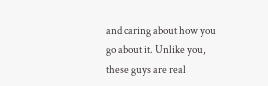and caring about how you go about it. Unlike you, these guys are real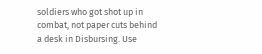soldiers who got shot up in combat, not paper cuts behind a desk in Disbursing. Use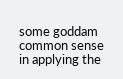some goddam common sense in applying the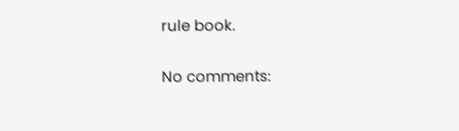rule book.

No comments: